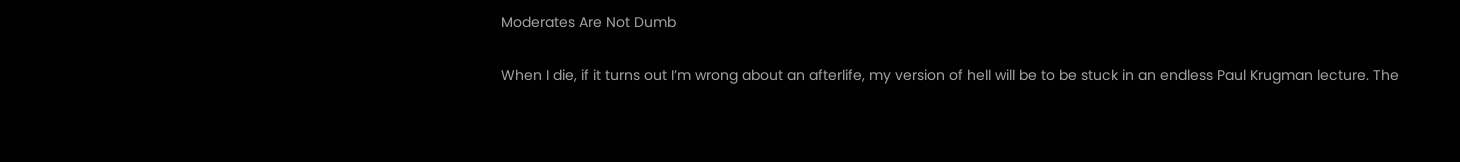Moderates Are Not Dumb

When I die, if it turns out I’m wrong about an afterlife, my version of hell will be to be stuck in an endless Paul Krugman lecture. The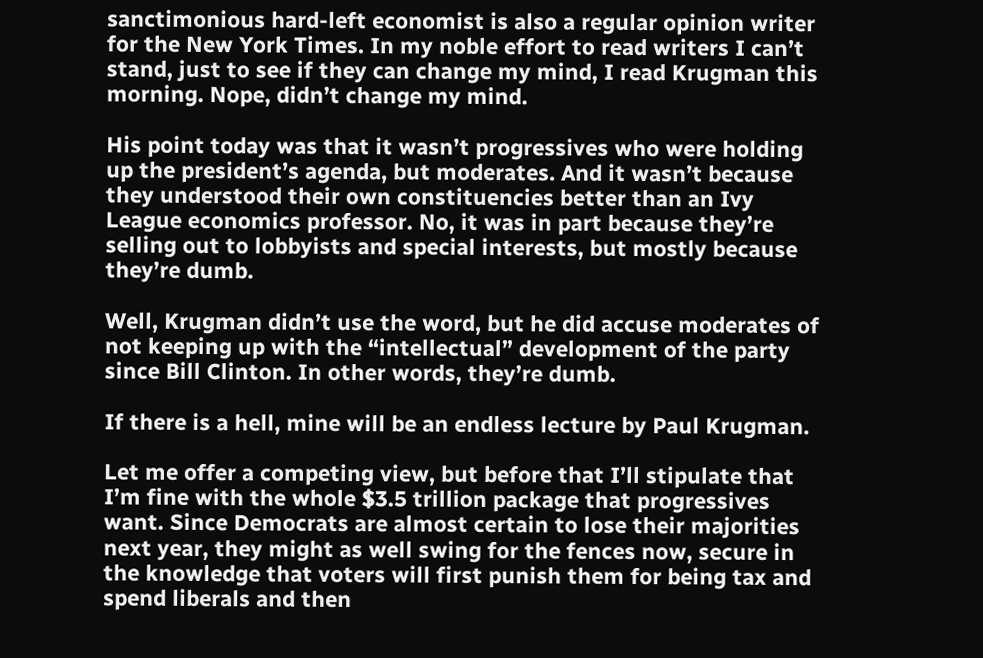sanctimonious hard-left economist is also a regular opinion writer for the New York Times. In my noble effort to read writers I can’t stand, just to see if they can change my mind, I read Krugman this morning. Nope, didn’t change my mind.

His point today was that it wasn’t progressives who were holding up the president’s agenda, but moderates. And it wasn’t because they understood their own constituencies better than an Ivy League economics professor. No, it was in part because they’re selling out to lobbyists and special interests, but mostly because they’re dumb.

Well, Krugman didn’t use the word, but he did accuse moderates of not keeping up with the “intellectual” development of the party since Bill Clinton. In other words, they’re dumb.

If there is a hell, mine will be an endless lecture by Paul Krugman.

Let me offer a competing view, but before that I’ll stipulate that I’m fine with the whole $3.5 trillion package that progressives want. Since Democrats are almost certain to lose their majorities next year, they might as well swing for the fences now, secure in the knowledge that voters will first punish them for being tax and spend liberals and then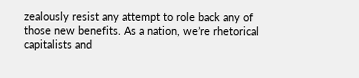zealously resist any attempt to role back any of those new benefits. As a nation, we’re rhetorical capitalists and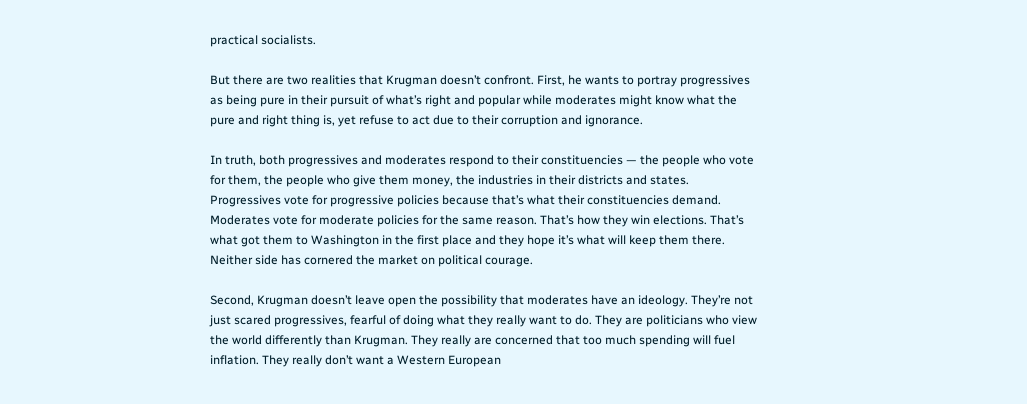practical socialists.

But there are two realities that Krugman doesn’t confront. First, he wants to portray progressives as being pure in their pursuit of what’s right and popular while moderates might know what the pure and right thing is, yet refuse to act due to their corruption and ignorance.

In truth, both progressives and moderates respond to their constituencies — the people who vote for them, the people who give them money, the industries in their districts and states. Progressives vote for progressive policies because that’s what their constituencies demand. Moderates vote for moderate policies for the same reason. That’s how they win elections. That’s what got them to Washington in the first place and they hope it’s what will keep them there. Neither side has cornered the market on political courage.

Second, Krugman doesn’t leave open the possibility that moderates have an ideology. They’re not just scared progressives, fearful of doing what they really want to do. They are politicians who view the world differently than Krugman. They really are concerned that too much spending will fuel inflation. They really don’t want a Western European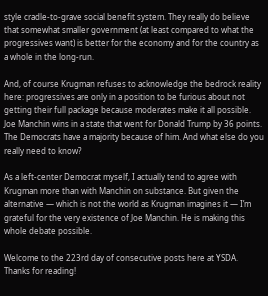style cradle-to-grave social benefit system. They really do believe that somewhat smaller government (at least compared to what the progressives want) is better for the economy and for the country as a whole in the long-run.

And, of course Krugman refuses to acknowledge the bedrock reality here: progressives are only in a position to be furious about not getting their full package because moderates make it all possible. Joe Manchin wins in a state that went for Donald Trump by 36 points. The Democrats have a majority because of him. And what else do you really need to know?

As a left-center Democrat myself, I actually tend to agree with Krugman more than with Manchin on substance. But given the alternative — which is not the world as Krugman imagines it — I’m grateful for the very existence of Joe Manchin. He is making this whole debate possible.

Welcome to the 223rd day of consecutive posts here at YSDA. Thanks for reading!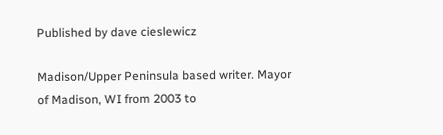Published by dave cieslewicz

Madison/Upper Peninsula based writer. Mayor of Madison, WI from 2003 to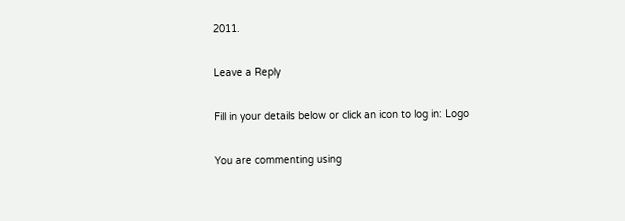2011.

Leave a Reply

Fill in your details below or click an icon to log in: Logo

You are commenting using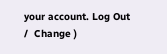your account. Log Out /  Change )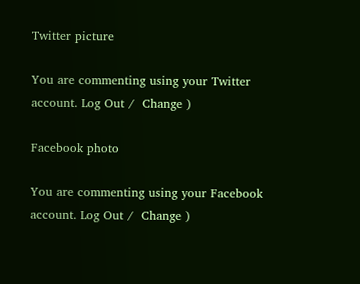Twitter picture

You are commenting using your Twitter account. Log Out /  Change )

Facebook photo

You are commenting using your Facebook account. Log Out /  Change )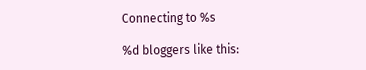Connecting to %s

%d bloggers like this: